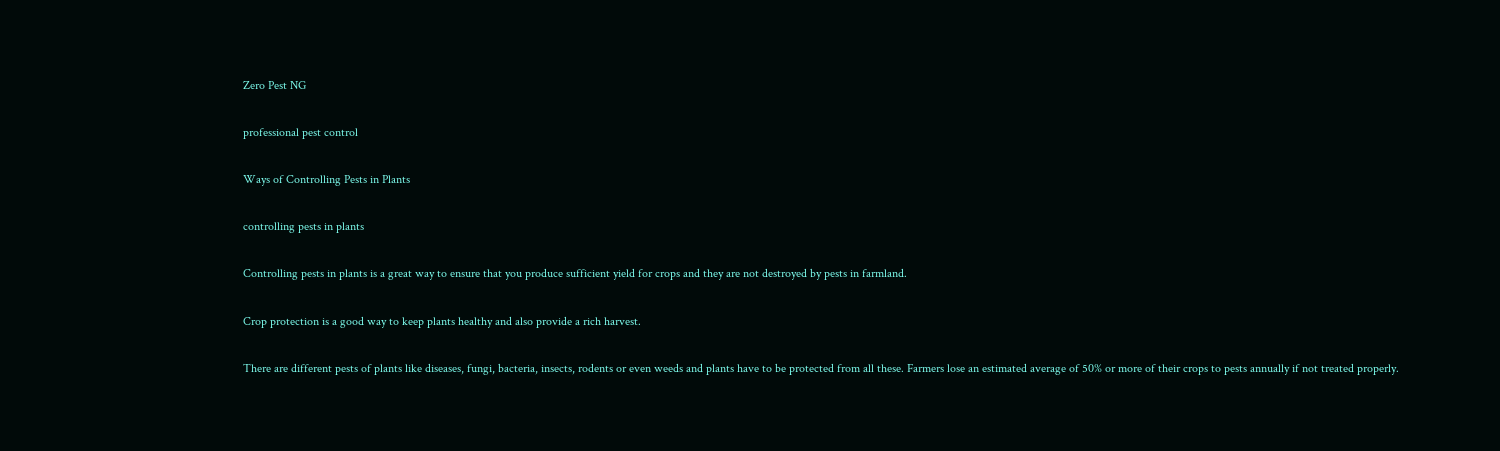Zero Pest NG

professional pest control

Ways of Controlling Pests in Plants

controlling pests in plants

Controlling pests in plants is a great way to ensure that you produce sufficient yield for crops and they are not destroyed by pests in farmland.

Crop protection is a good way to keep plants healthy and also provide a rich harvest.

There are different pests of plants like diseases, fungi, bacteria, insects, rodents or even weeds and plants have to be protected from all these. Farmers lose an estimated average of 50% or more of their crops to pests annually if not treated properly.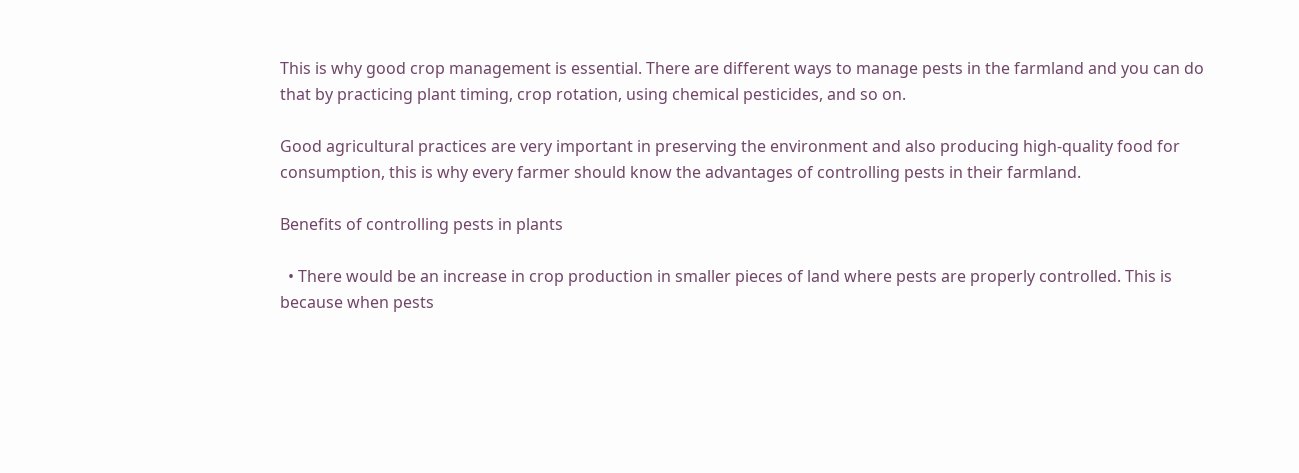This is why good crop management is essential. There are different ways to manage pests in the farmland and you can do that by practicing plant timing, crop rotation, using chemical pesticides, and so on.

Good agricultural practices are very important in preserving the environment and also producing high-quality food for consumption, this is why every farmer should know the advantages of controlling pests in their farmland.

Benefits of controlling pests in plants

  • There would be an increase in crop production in smaller pieces of land where pests are properly controlled. This is because when pests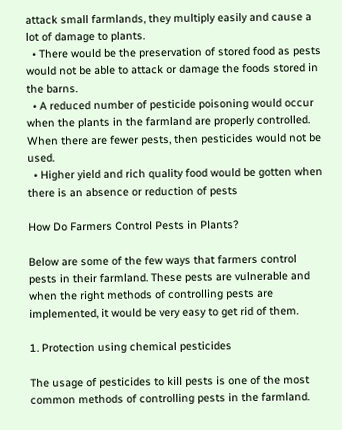attack small farmlands, they multiply easily and cause a lot of damage to plants.
  • There would be the preservation of stored food as pests would not be able to attack or damage the foods stored in the barns.
  • A reduced number of pesticide poisoning would occur when the plants in the farmland are properly controlled. When there are fewer pests, then pesticides would not be used.
  • Higher yield and rich quality food would be gotten when there is an absence or reduction of pests

How Do Farmers Control Pests in Plants?

Below are some of the few ways that farmers control pests in their farmland. These pests are vulnerable and when the right methods of controlling pests are implemented, it would be very easy to get rid of them.

1. Protection using chemical pesticides

The usage of pesticides to kill pests is one of the most common methods of controlling pests in the farmland.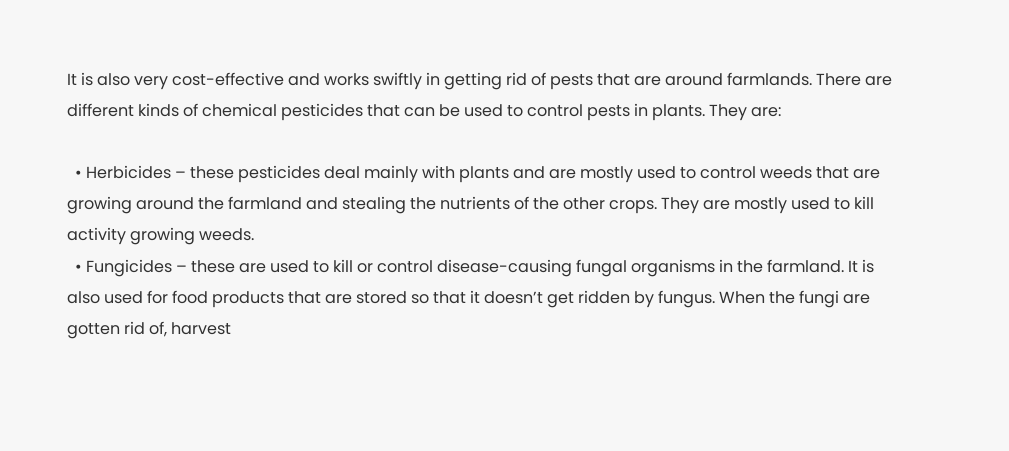It is also very cost-effective and works swiftly in getting rid of pests that are around farmlands. There are different kinds of chemical pesticides that can be used to control pests in plants. They are:

  • Herbicides – these pesticides deal mainly with plants and are mostly used to control weeds that are growing around the farmland and stealing the nutrients of the other crops. They are mostly used to kill activity growing weeds.
  • Fungicides – these are used to kill or control disease-causing fungal organisms in the farmland. It is also used for food products that are stored so that it doesn’t get ridden by fungus. When the fungi are gotten rid of, harvest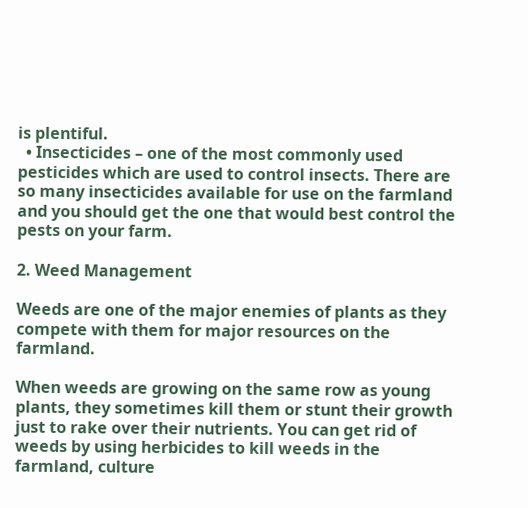is plentiful.
  • Insecticides – one of the most commonly used pesticides which are used to control insects. There are so many insecticides available for use on the farmland and you should get the one that would best control the pests on your farm.

2. Weed Management

Weeds are one of the major enemies of plants as they compete with them for major resources on the farmland.

When weeds are growing on the same row as young plants, they sometimes kill them or stunt their growth just to rake over their nutrients. You can get rid of weeds by using herbicides to kill weeds in the farmland, culture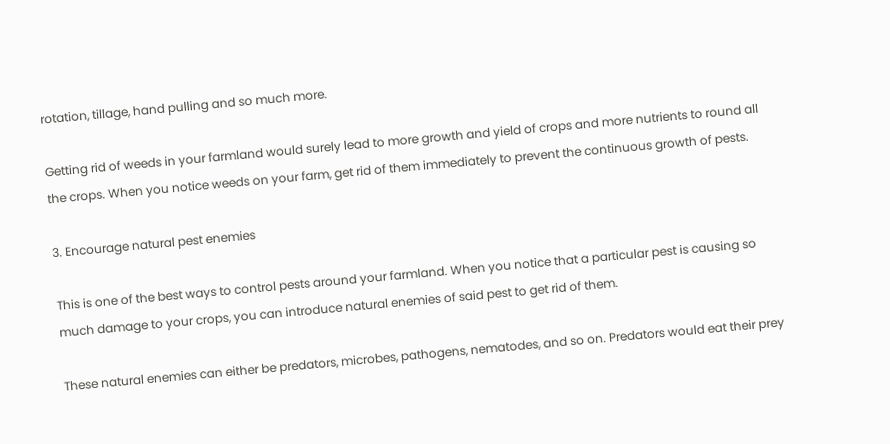rotation, tillage, hand pulling and so much more.

Getting rid of weeds in your farmland would surely lead to more growth and yield of crops and more nutrients to round all the crops. When you notice weeds on your farm, get rid of them immediately to prevent the continuous growth of pests.

3. Encourage natural pest enemies

This is one of the best ways to control pests around your farmland. When you notice that a particular pest is causing so much damage to your crops, you can introduce natural enemies of said pest to get rid of them.

These natural enemies can either be predators, microbes, pathogens, nematodes, and so on. Predators would eat their prey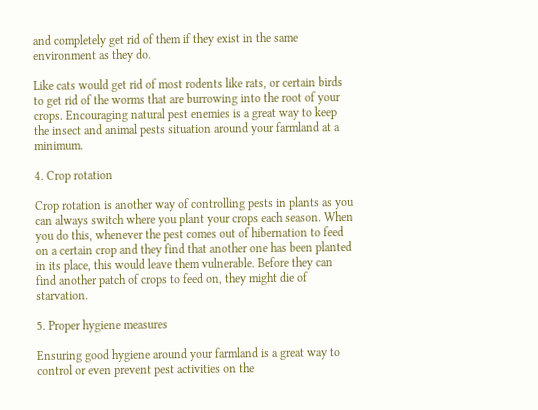and completely get rid of them if they exist in the same environment as they do.

Like cats would get rid of most rodents like rats, or certain birds to get rid of the worms that are burrowing into the root of your crops. Encouraging natural pest enemies is a great way to keep the insect and animal pests situation around your farmland at a minimum.

4. Crop rotation

Crop rotation is another way of controlling pests in plants as you can always switch where you plant your crops each season. When you do this, whenever the pest comes out of hibernation to feed on a certain crop and they find that another one has been planted in its place, this would leave them vulnerable. Before they can find another patch of crops to feed on, they might die of starvation.

5. Proper hygiene measures

Ensuring good hygiene around your farmland is a great way to control or even prevent pest activities on the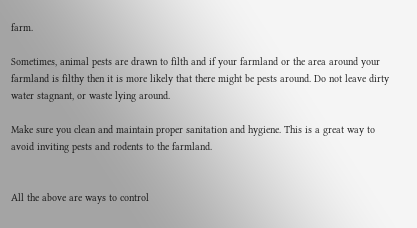farm.

Sometimes, animal pests are drawn to filth and if your farmland or the area around your farmland is filthy then it is more likely that there might be pests around. Do not leave dirty water stagnant, or waste lying around.

Make sure you clean and maintain proper sanitation and hygiene. This is a great way to avoid inviting pests and rodents to the farmland.


All the above are ways to control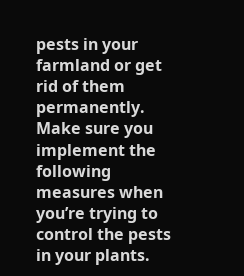pests in your farmland or get rid of them permanently. Make sure you implement the following measures when you’re trying to control the pests in your plants.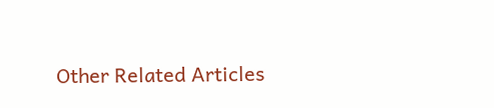Other Related Articles